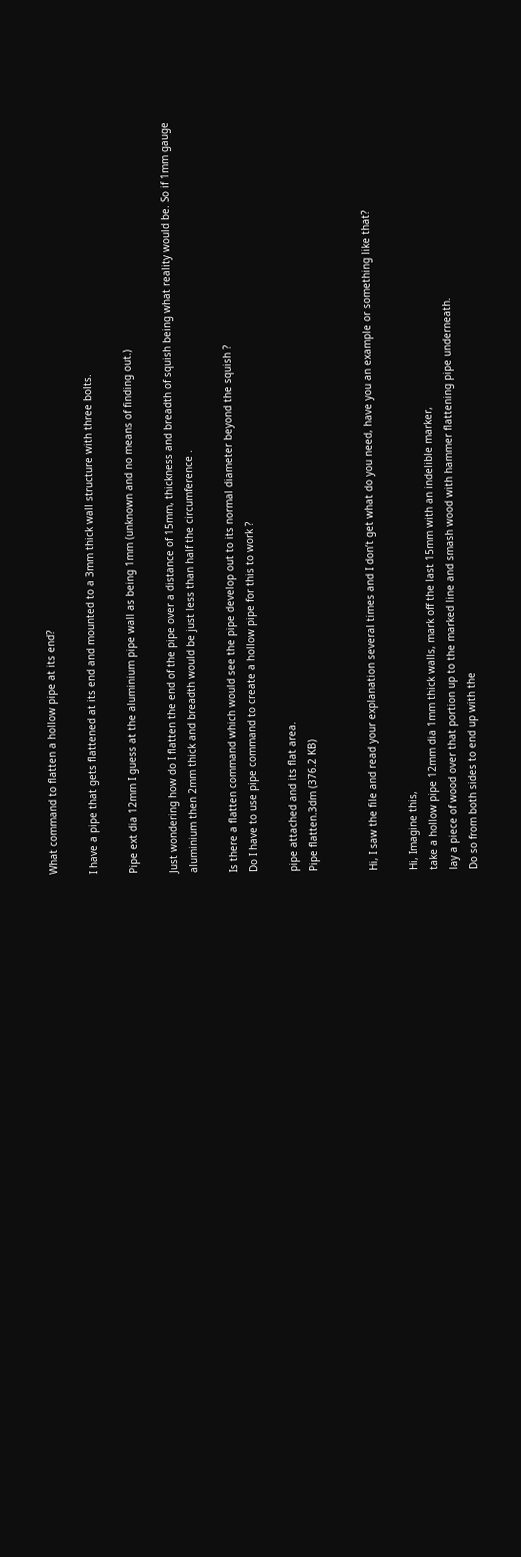What command to flatten a hollow pipe at its end?

I have a pipe that gets flattened at its end and mounted to a 3mm thick wall structure with three bolts.

Pipe ext dia 12mm I guess at the aluminium pipe wall as being 1mm (unknown and no means of finding out.)

Just wondering how do I flatten the end of the pipe over a distance of 15mm, thickness and breadth of squish being what reality would be. So if 1mm gauge aluminium then 2mm thick and breadth would be just less than half the circumference .

Is there a flatten command which would see the pipe develop out to its normal diameter beyond the squish ?
Do I have to use pipe command to create a hollow pipe for this to work ?

pipe attached and its flat area.
Pipe flatten.3dm (376.2 KB)


Hi, I saw the file and read your explanation several times and I don’t get what do you need, have you an example or something like that?

Hi, Imagine this,
take a hollow pipe 12mm dia 1mm thick walls, mark off the last 15mm with an indelible marker,
lay a piece of wood over that portion up to the marked line and smash wood with hammer flattening pipe underneath.
Do so from both sides to end up with the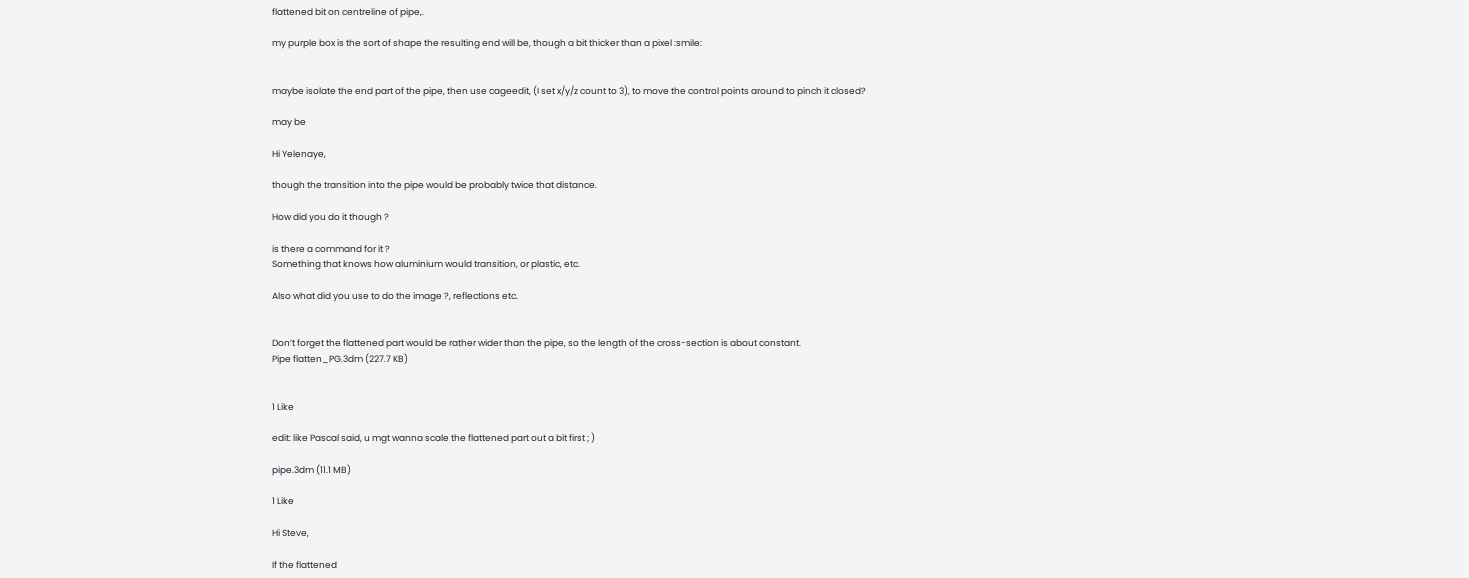flattened bit on centreline of pipe,.

my purple box is the sort of shape the resulting end will be, though a bit thicker than a pixel :smile:


maybe isolate the end part of the pipe, then use cageedit, (I set x/y/z count to 3), to move the control points around to pinch it closed?

may be

Hi Yelenaye,

though the transition into the pipe would be probably twice that distance.

How did you do it though ?

is there a command for it ?
Something that knows how aluminium would transition, or plastic, etc.

Also what did you use to do the image ?, reflections etc.


Don’t forget the flattened part would be rather wider than the pipe, so the length of the cross-section is about constant.
Pipe flatten_PG.3dm (227.7 KB)


1 Like

edit: like Pascal said, u mgt wanna scale the flattened part out a bit first ; )

pipe.3dm (11.1 MB)

1 Like

Hi Steve,

If the flattened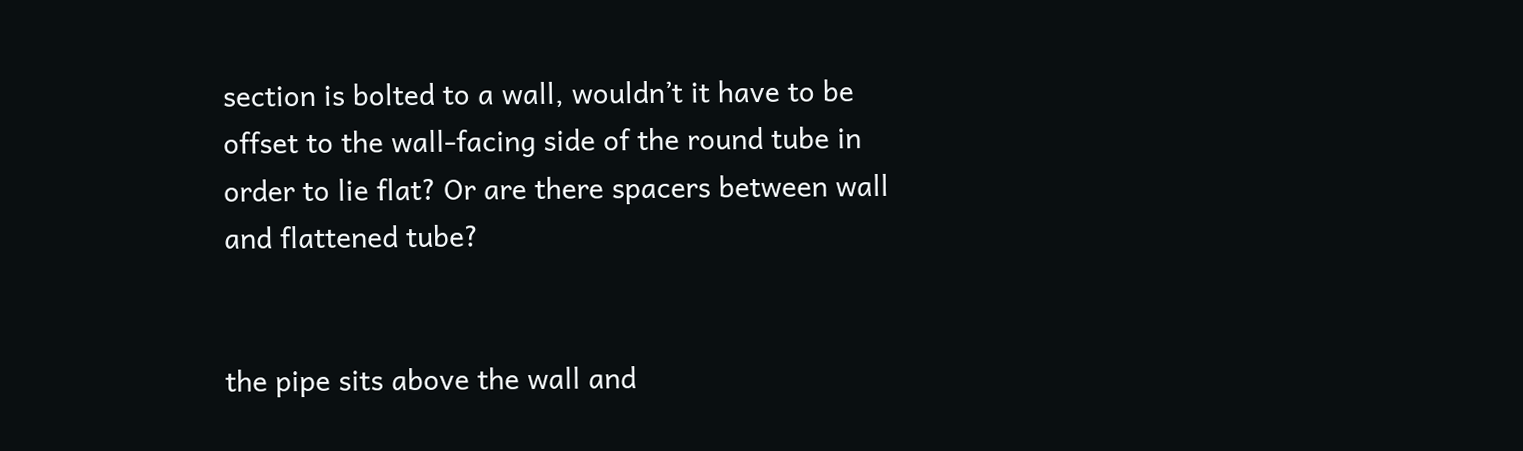section is bolted to a wall, wouldn’t it have to be offset to the wall-facing side of the round tube in order to lie flat? Or are there spacers between wall and flattened tube?


the pipe sits above the wall and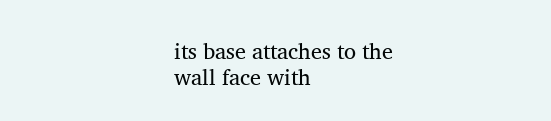its base attaches to the wall face with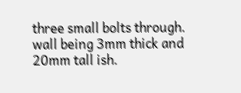three small bolts through.
wall being 3mm thick and 20mm tall ish.